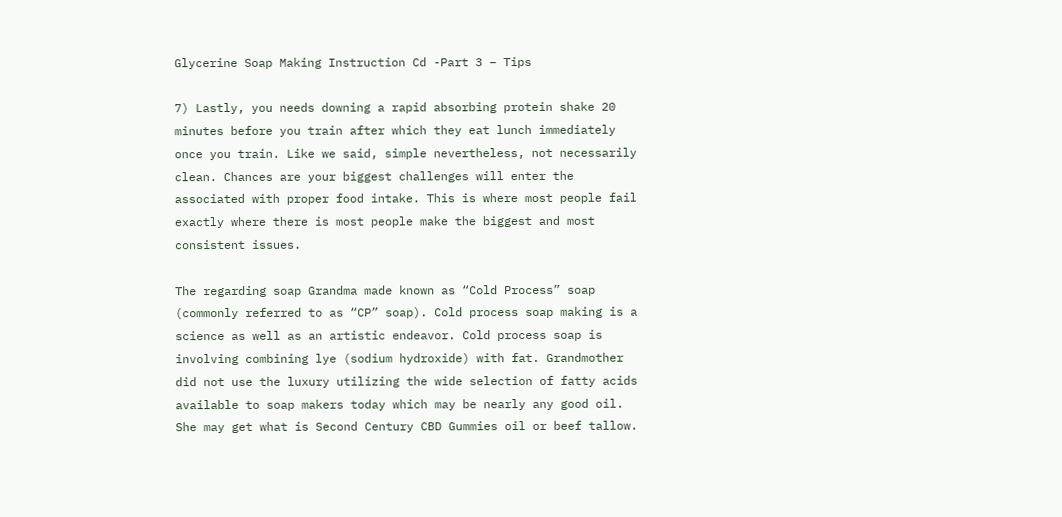Glycerine Soap Making Instruction Cd -Part 3 – Tips

7) Lastly, you needs downing a rapid absorbing protein shake 20 minutes before you train after which they eat lunch immediately once you train. Like we said, simple nevertheless, not necessarily clean. Chances are your biggest challenges will enter the associated with proper food intake. This is where most people fail exactly where there is most people make the biggest and most consistent issues.

The regarding soap Grandma made known as “Cold Process” soap (commonly referred to as “CP” soap). Cold process soap making is a science as well as an artistic endeavor. Cold process soap is involving combining lye (sodium hydroxide) with fat. Grandmother did not use the luxury utilizing the wide selection of fatty acids available to soap makers today which may be nearly any good oil. She may get what is Second Century CBD Gummies oil or beef tallow.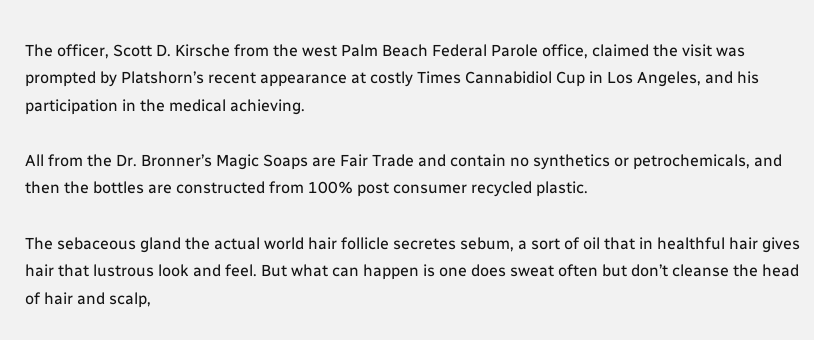The officer, Scott D. Kirsche from the west Palm Beach Federal Parole office, claimed the visit was prompted by Platshorn’s recent appearance at costly Times Cannabidiol Cup in Los Angeles, and his participation in the medical achieving.

All from the Dr. Bronner’s Magic Soaps are Fair Trade and contain no synthetics or petrochemicals, and then the bottles are constructed from 100% post consumer recycled plastic.

The sebaceous gland the actual world hair follicle secretes sebum, a sort of oil that in healthful hair gives hair that lustrous look and feel. But what can happen is one does sweat often but don’t cleanse the head of hair and scalp,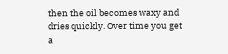then the oil becomes waxy and dries quickly. Over time you get a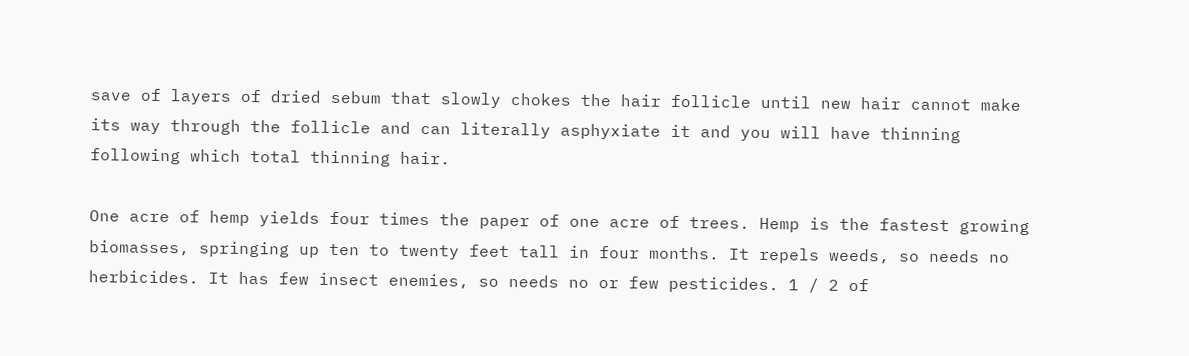save of layers of dried sebum that slowly chokes the hair follicle until new hair cannot make its way through the follicle and can literally asphyxiate it and you will have thinning following which total thinning hair.

One acre of hemp yields four times the paper of one acre of trees. Hemp is the fastest growing biomasses, springing up ten to twenty feet tall in four months. It repels weeds, so needs no herbicides. It has few insect enemies, so needs no or few pesticides. 1 / 2 of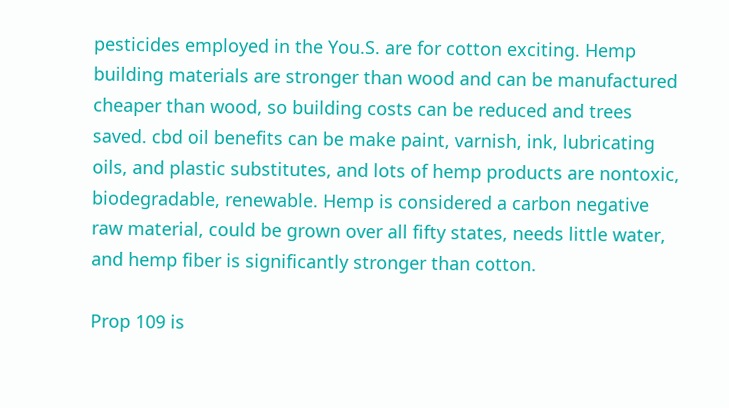pesticides employed in the You.S. are for cotton exciting. Hemp building materials are stronger than wood and can be manufactured cheaper than wood, so building costs can be reduced and trees saved. cbd oil benefits can be make paint, varnish, ink, lubricating oils, and plastic substitutes, and lots of hemp products are nontoxic, biodegradable, renewable. Hemp is considered a carbon negative raw material, could be grown over all fifty states, needs little water, and hemp fiber is significantly stronger than cotton.

Prop 109 is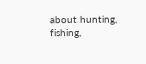about hunting, fishing,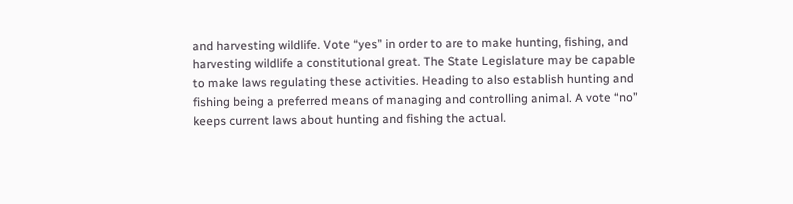and harvesting wildlife. Vote “yes” in order to are to make hunting, fishing, and harvesting wildlife a constitutional great. The State Legislature may be capable to make laws regulating these activities. Heading to also establish hunting and fishing being a preferred means of managing and controlling animal. A vote “no” keeps current laws about hunting and fishing the actual.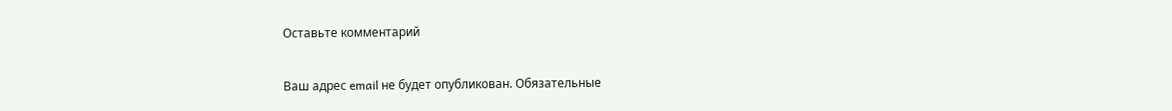Оставьте комментарий

Ваш адрес email не будет опубликован. Обязательные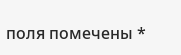поля помечены *